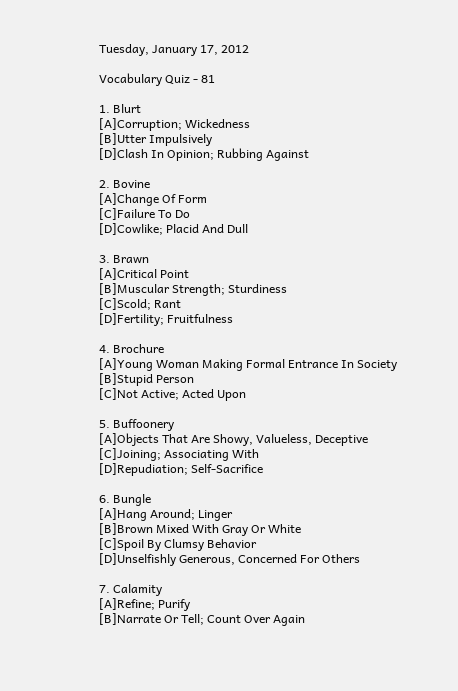Tuesday, January 17, 2012

Vocabulary Quiz - 81

1. Blurt
[A]Corruption; Wickedness
[B]Utter Impulsively
[D]Clash In Opinion; Rubbing Against

2. Bovine
[A]Change Of Form
[C]Failure To Do
[D]Cowlike; Placid And Dull

3. Brawn
[A]Critical Point
[B]Muscular Strength; Sturdiness
[C]Scold; Rant
[D]Fertility; Fruitfulness

4. Brochure
[A]Young Woman Making Formal Entrance In Society
[B]Stupid Person
[C]Not Active; Acted Upon

5. Buffoonery
[A]Objects That Are Showy, Valueless, Deceptive
[C]Joining; Associating With
[D]Repudiation; Self-Sacrifice

6. Bungle
[A]Hang Around; Linger
[B]Brown Mixed With Gray Or White
[C]Spoil By Clumsy Behavior
[D]Unselfishly Generous, Concerned For Others

7. Calamity
[A]Refine; Purify
[B]Narrate Or Tell; Count Over Again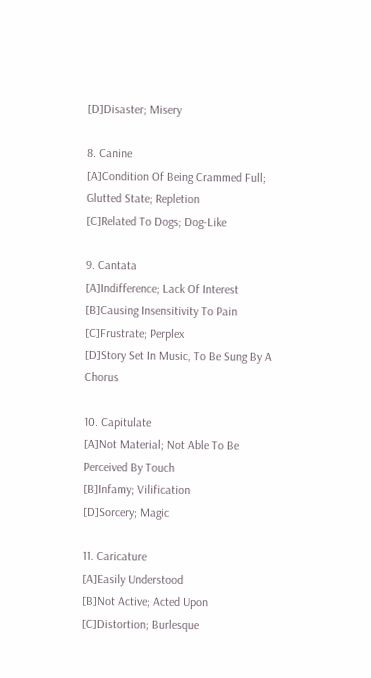[D]Disaster; Misery

8. Canine
[A]Condition Of Being Crammed Full; Glutted State; Repletion
[C]Related To Dogs; Dog-Like

9. Cantata
[A]Indifference; Lack Of Interest
[B]Causing Insensitivity To Pain
[C]Frustrate; Perplex
[D]Story Set In Music, To Be Sung By A Chorus

10. Capitulate
[A]Not Material; Not Able To Be Perceived By Touch
[B]Infamy; Vilification
[D]Sorcery; Magic

11. Caricature
[A]Easily Understood
[B]Not Active; Acted Upon
[C]Distortion; Burlesque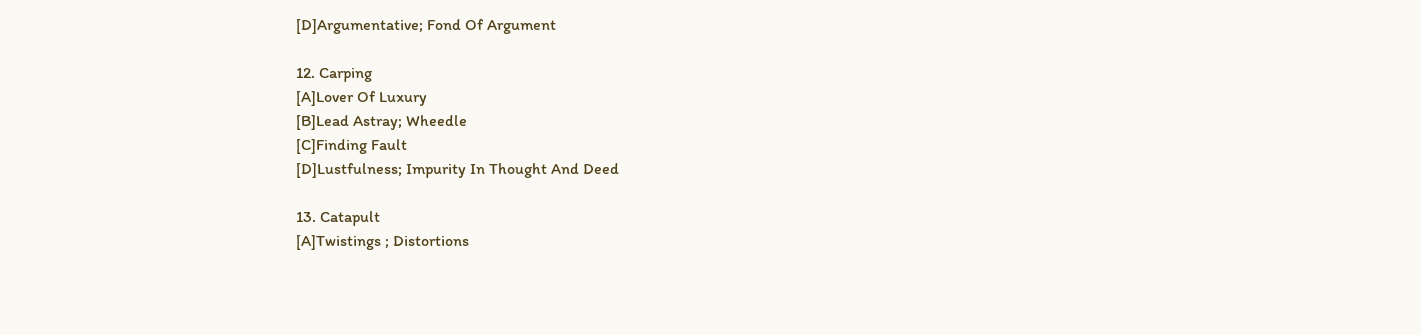[D]Argumentative; Fond Of Argument

12. Carping
[A]Lover Of Luxury
[B]Lead Astray; Wheedle
[C]Finding Fault
[D]Lustfulness; Impurity In Thought And Deed

13. Catapult
[A]Twistings ; Distortions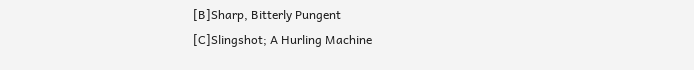[B]Sharp, Bitterly Pungent
[C]Slingshot; A Hurling Machine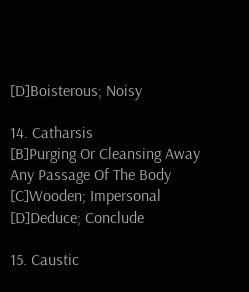[D]Boisterous; Noisy

14. Catharsis
[B]Purging Or Cleansing Away Any Passage Of The Body
[C]Wooden; Impersonal
[D]Deduce; Conclude

15. Caustic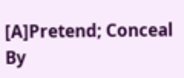[A]Pretend; Conceal By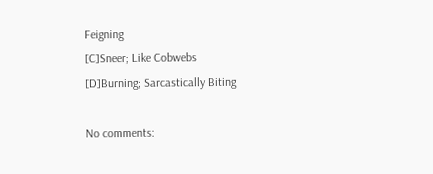Feigning
[C]Sneer; Like Cobwebs
[D]Burning; Sarcastically Biting

No comments: